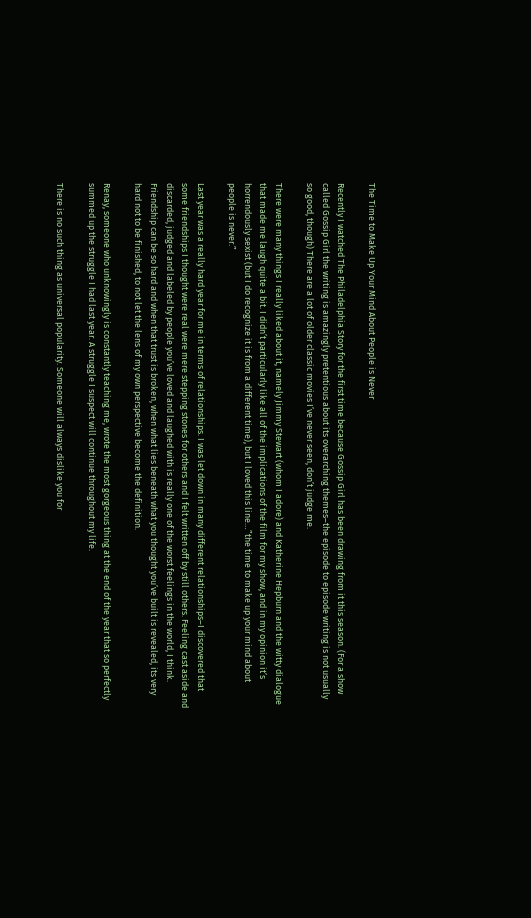The Time to Make Up Your Mind About People is Never

Recently I watched The Philadelphia Story for the first time because Gossip Girl has been drawing from it this season. (For a show called Gossip Girl the writing is amazingly pretentious about its overarching themes–the episode to episode writing is not usually so good, though) There are a lot of older classic movies I’ve never seen, don’t judge me.

There were many things I really liked about it, namely Jimmy Stewart (whom I adore) and Katherine Hepburn and the witty dialogue that made me laugh quite a bit. I didn’t particularly like all of the implications of the film for my show, and in my opinion it’s horrendously sexist (but I do recognize it is from a different time), but I loved this line…”the time to make up your mind about people is never.”

Last year was a really hard year for me in terms of relationships. I was let down in many different relationships–I discovered that some friendships I thought were real were mere stepping stones for others and I felt written off by still others. Feeling cast aside and discarded, judged and labeled by people you’ve loved and laughed with is really one of the worst feelings in the world, I think. Friendship can be so hard and when that trust is broken, when what lies beneath what you thought you’ve built is revealed, its very hard not to be finished, to not let the lens of my own perspective become the definition.

Renay, someone who unknowingly is constantly teaching me, wrote the most gorgeous thing at the end of the year that so perfectly summed up the struggle I had last year. A struggle I suspect will continue throughout my life.

There is no such thing as universal popularity. Someone will always dislike you for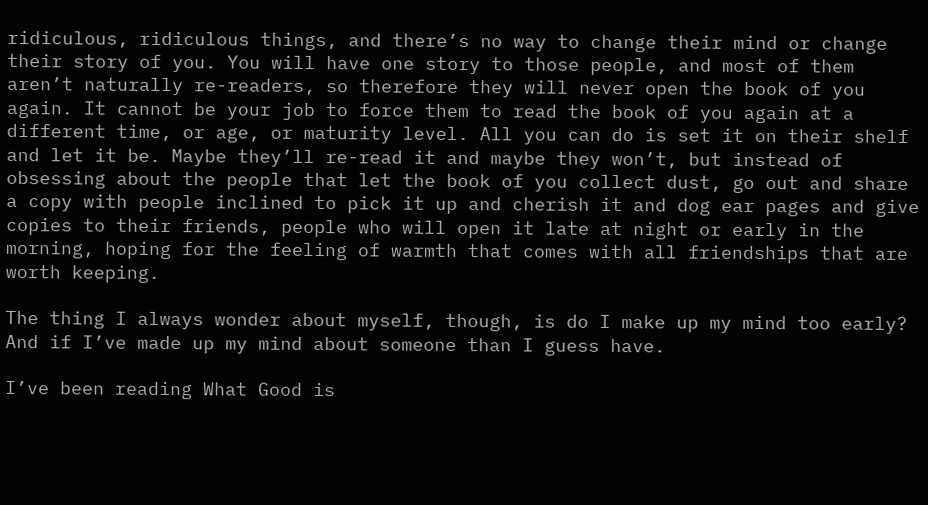ridiculous, ridiculous things, and there’s no way to change their mind or change their story of you. You will have one story to those people, and most of them aren’t naturally re-readers, so therefore they will never open the book of you again. It cannot be your job to force them to read the book of you again at a different time, or age, or maturity level. All you can do is set it on their shelf and let it be. Maybe they’ll re-read it and maybe they won’t, but instead of obsessing about the people that let the book of you collect dust, go out and share a copy with people inclined to pick it up and cherish it and dog ear pages and give copies to their friends, people who will open it late at night or early in the morning, hoping for the feeling of warmth that comes with all friendships that are worth keeping.

The thing I always wonder about myself, though, is do I make up my mind too early? And if I’ve made up my mind about someone than I guess have.

I’ve been reading What Good is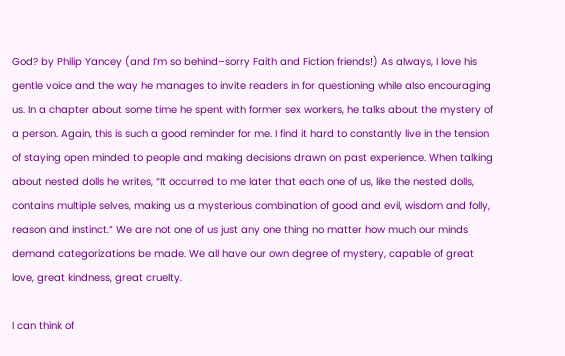God? by Philip Yancey (and I’m so behind–sorry Faith and Fiction friends!) As always, I love his gentle voice and the way he manages to invite readers in for questioning while also encouraging us. In a chapter about some time he spent with former sex workers, he talks about the mystery of a person. Again, this is such a good reminder for me. I find it hard to constantly live in the tension of staying open minded to people and making decisions drawn on past experience. When talking about nested dolls he writes, “It occurred to me later that each one of us, like the nested dolls, contains multiple selves, making us a mysterious combination of good and evil, wisdom and folly, reason and instinct.” We are not one of us just any one thing no matter how much our minds demand categorizations be made. We all have our own degree of mystery, capable of great love, great kindness, great cruelty.

I can think of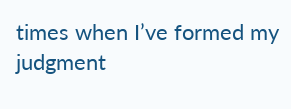times when I’ve formed my judgment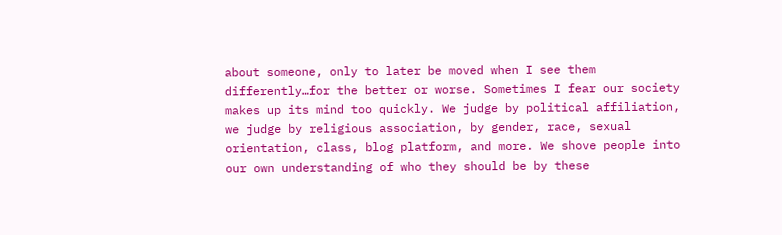about someone, only to later be moved when I see them differently…for the better or worse. Sometimes I fear our society makes up its mind too quickly. We judge by political affiliation, we judge by religious association, by gender, race, sexual orientation, class, blog platform, and more. We shove people into our own understanding of who they should be by these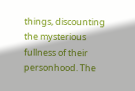things, discounting the mysterious fullness of their personhood. The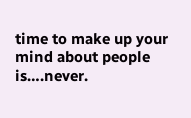time to make up your mind about people is….never.